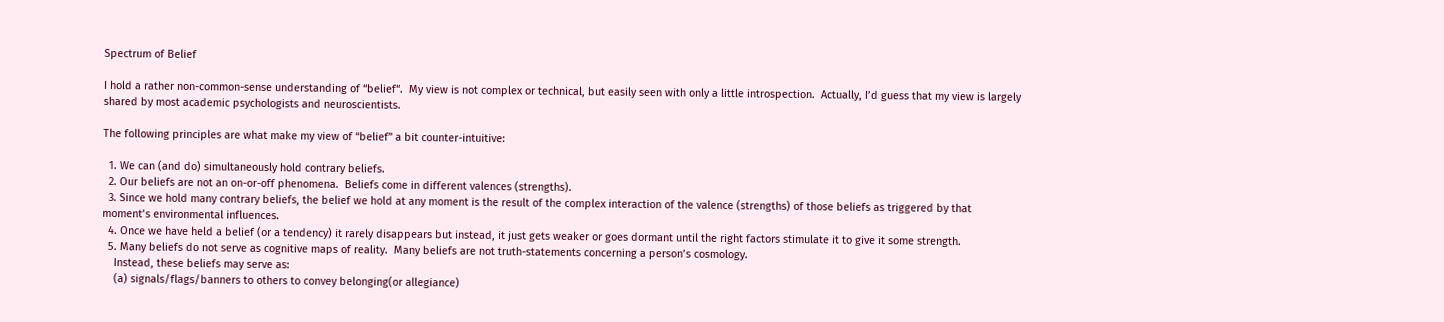Spectrum of Belief

I hold a rather non-common-sense understanding of “belief“.  My view is not complex or technical, but easily seen with only a little introspection.  Actually, I’d guess that my view is largely shared by most academic psychologists and neuroscientists.

The following principles are what make my view of “belief” a bit counter-intuitive:

  1. We can (and do) simultaneously hold contrary beliefs.
  2. Our beliefs are not an on-or-off phenomena.  Beliefs come in different valences (strengths).
  3. Since we hold many contrary beliefs, the belief we hold at any moment is the result of the complex interaction of the valence (strengths) of those beliefs as triggered by that moment’s environmental influences.
  4. Once we have held a belief (or a tendency) it rarely disappears but instead, it just gets weaker or goes dormant until the right factors stimulate it to give it some strength.
  5. Many beliefs do not serve as cognitive maps of reality.  Many beliefs are not truth-statements concerning a person’s cosmology.
    Instead, these beliefs may serve as:
    (a) signals/flags/banners to others to convey belonging(or allegiance)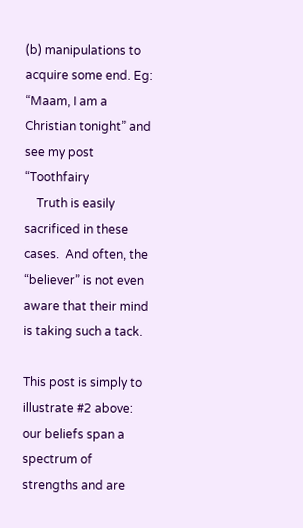(b) manipulations to acquire some end. Eg: “Maam, I am a Christian tonight” and see my post “Toothfairy
    Truth is easily sacrificed in these cases.  And often, the “believer” is not even aware that their mind is taking such a tack.

This post is simply to illustrate #2 above: our beliefs span a spectrum of strengths and are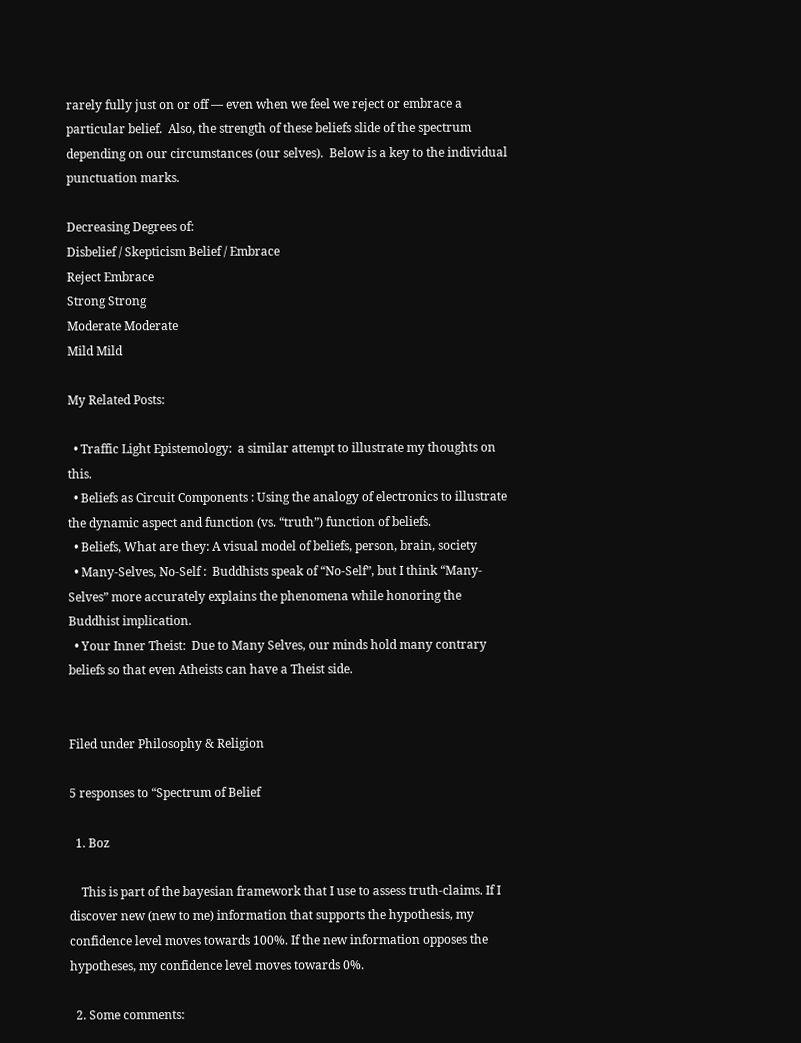rarely fully just on or off — even when we feel we reject or embrace a particular belief.  Also, the strength of these beliefs slide of the spectrum depending on our circumstances (our selves).  Below is a key to the individual punctuation marks.

Decreasing Degrees of:
Disbelief / Skepticism Belief / Embrace
Reject Embrace
Strong Strong
Moderate Moderate
Mild Mild

My Related Posts:

  • Traffic Light Epistemology:  a similar attempt to illustrate my thoughts on this.
  • Beliefs as Circuit Components : Using the analogy of electronics to illustrate the dynamic aspect and function (vs. “truth”) function of beliefs.
  • Beliefs, What are they: A visual model of beliefs, person, brain, society
  • Many-Selves, No-Self :  Buddhists speak of “No-Self”, but I think “Many-Selves” more accurately explains the phenomena while honoring the Buddhist implication.
  • Your Inner Theist:  Due to Many Selves, our minds hold many contrary beliefs so that even Atheists can have a Theist side.


Filed under Philosophy & Religion

5 responses to “Spectrum of Belief

  1. Boz

    This is part of the bayesian framework that I use to assess truth-claims. If I discover new (new to me) information that supports the hypothesis, my confidence level moves towards 100%. If the new information opposes the hypotheses, my confidence level moves towards 0%.

  2. Some comments: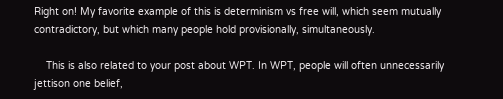Right on! My favorite example of this is determinism vs free will, which seem mutually contradictory, but which many people hold provisionally, simultaneously.

    This is also related to your post about WPT. In WPT, people will often unnecessarily jettison one belief,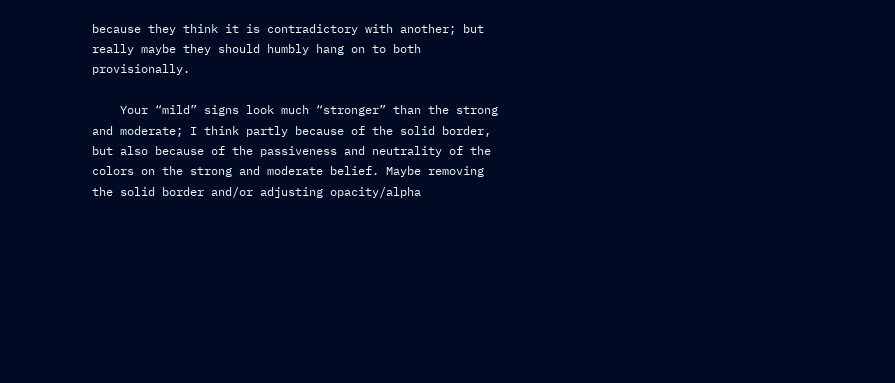because they think it is contradictory with another; but really maybe they should humbly hang on to both provisionally.

    Your “mild” signs look much “stronger” than the strong and moderate; I think partly because of the solid border, but also because of the passiveness and neutrality of the colors on the strong and moderate belief. Maybe removing the solid border and/or adjusting opacity/alpha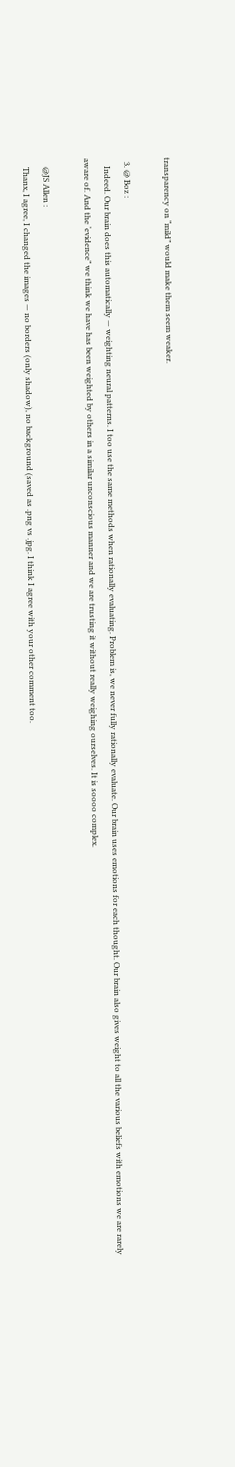transparency on “mild” would make them seem weaker.

  3. @ Boz :
    Indeed. Our brain does this automatically — weighting neural patterns. I too use the same methods when rationally evaluating. Problem is, we never fully rationally evaluate. Our brain uses emotions for each thought. Our brain also gives weight to all the various beliefs with emotions we are rarely aware of. And the ‘evidence” we think we have has been weighted by others in a similar unconscious manner and we are trusting it without really weighing ourselves. It is soooo complex.

    @JS Allen :
    Thanx, I agree, I changed the images — no borders (only shadow), no background (saved as .png vs .jpg. I think I agree with your other comment too.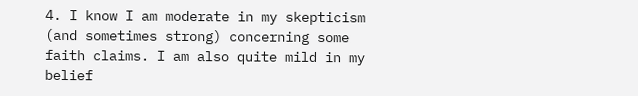4. I know I am moderate in my skepticism (and sometimes strong) concerning some faith claims. I am also quite mild in my belief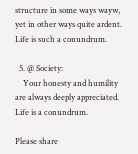structure in some ways wayw, yet in other ways quite ardent. Life is such a conundrum.

  5. @ Society:
    Your honesty and humility are always deeply appreciated. Life is a conundrum.

Please share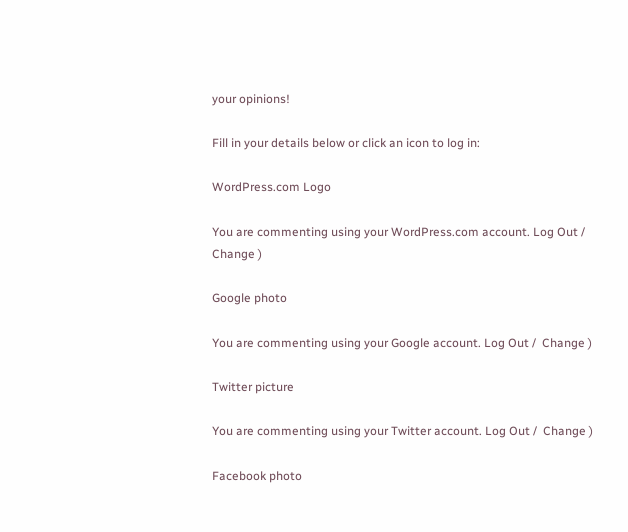your opinions!

Fill in your details below or click an icon to log in:

WordPress.com Logo

You are commenting using your WordPress.com account. Log Out /  Change )

Google photo

You are commenting using your Google account. Log Out /  Change )

Twitter picture

You are commenting using your Twitter account. Log Out /  Change )

Facebook photo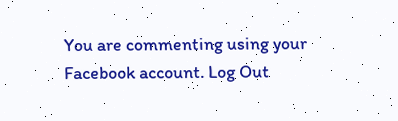You are commenting using your Facebook account. Log Out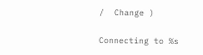/  Change )

Connecting to %s